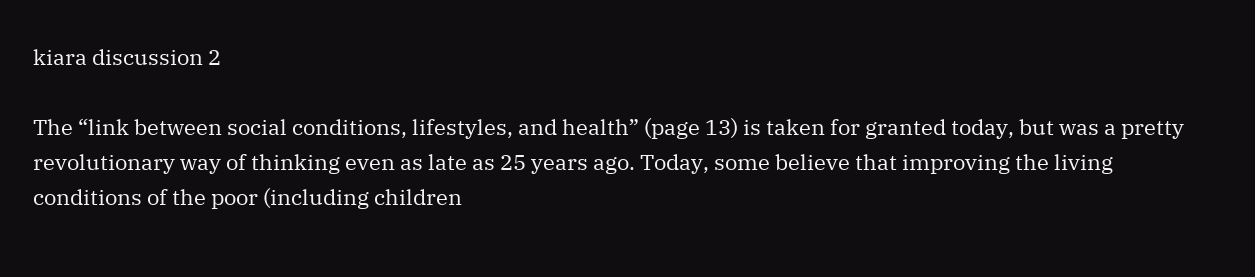kiara discussion 2

The “link between social conditions, lifestyles, and health” (page 13) is taken for granted today, but was a pretty revolutionary way of thinking even as late as 25 years ago. Today, some believe that improving the living conditions of the poor (including children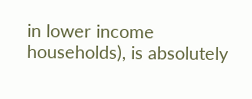in lower income households), is absolutely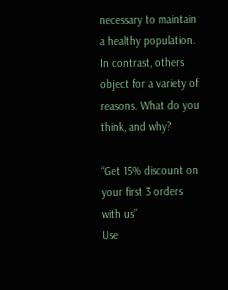necessary to maintain a healthy population. In contrast, others object for a variety of reasons. What do you think, and why?

“Get 15% discount on your first 3 orders with us”
Use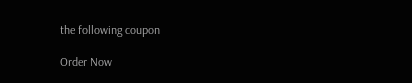the following coupon

Order Now